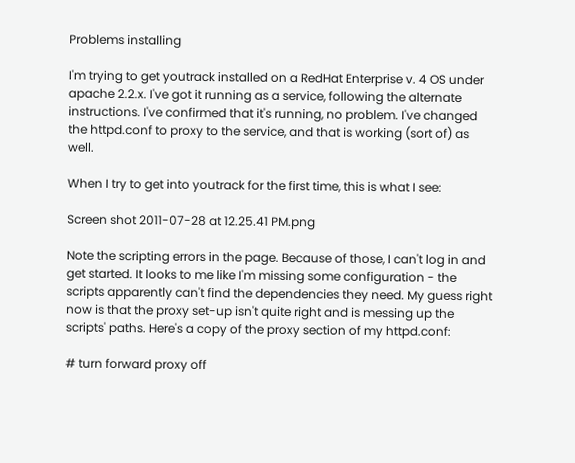Problems installing

I'm trying to get youtrack installed on a RedHat Enterprise v. 4 OS under apache 2.2.x. I've got it running as a service, following the alternate instructions. I've confirmed that it's running, no problem. I've changed the httpd.conf to proxy to the service, and that is working (sort of) as well.

When I try to get into youtrack for the first time, this is what I see:

Screen shot 2011-07-28 at 12.25.41 PM.png

Note the scripting errors in the page. Because of those, I can't log in and get started. It looks to me like I'm missing some configuration - the scripts apparently can't find the dependencies they need. My guess right now is that the proxy set-up isn't quite right and is messing up the scripts' paths. Here's a copy of the proxy section of my httpd.conf:

# turn forward proxy off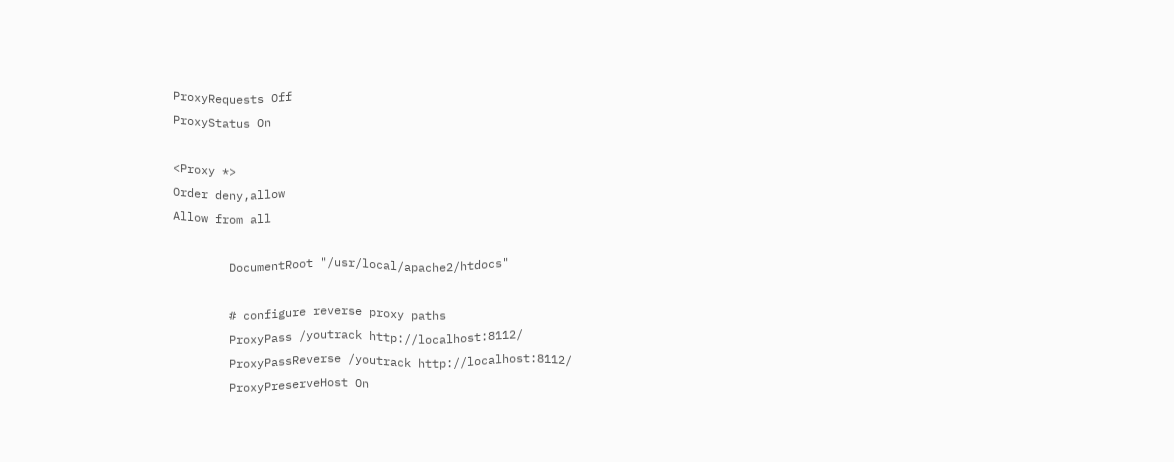ProxyRequests Off
ProxyStatus On

<Proxy *>
Order deny,allow
Allow from all

        DocumentRoot "/usr/local/apache2/htdocs"

        # configure reverse proxy paths
        ProxyPass /youtrack http://localhost:8112/
        ProxyPassReverse /youtrack http://localhost:8112/
        ProxyPreserveHost On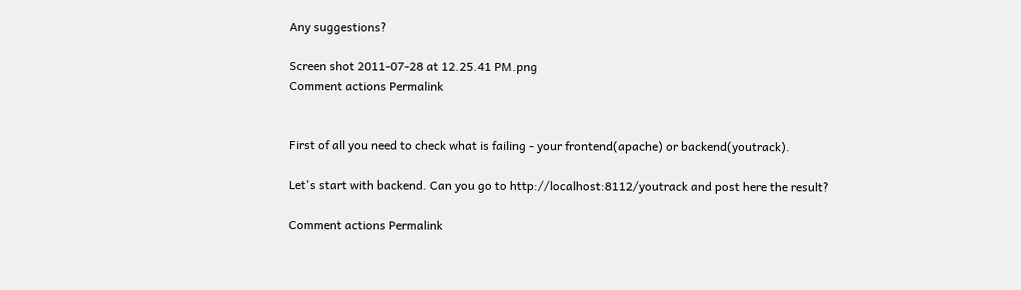Any suggestions?

Screen shot 2011-07-28 at 12.25.41 PM.png
Comment actions Permalink


First of all you need to check what is failing - your frontend(apache) or backend(youtrack).

Let's start with backend. Can you go to http://localhost:8112/youtrack and post here the result?

Comment actions Permalink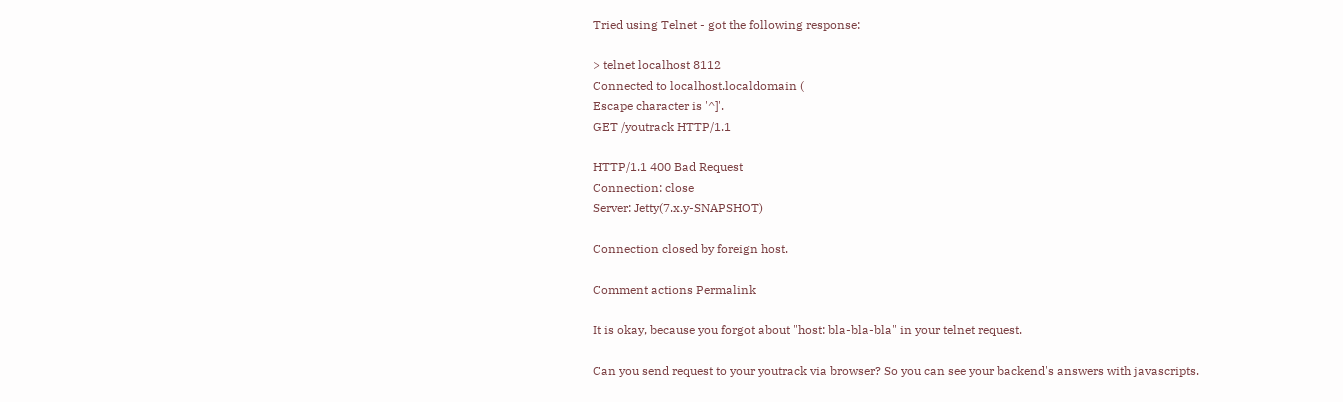Tried using Telnet - got the following response:

> telnet localhost 8112
Connected to localhost.localdomain (
Escape character is '^]'.
GET /youtrack HTTP/1.1

HTTP/1.1 400 Bad Request
Connection: close
Server: Jetty(7.x.y-SNAPSHOT)

Connection closed by foreign host.

Comment actions Permalink

It is okay, because you forgot about "host: bla-bla-bla" in your telnet request.

Can you send request to your youtrack via browser? So you can see your backend's answers with javascripts.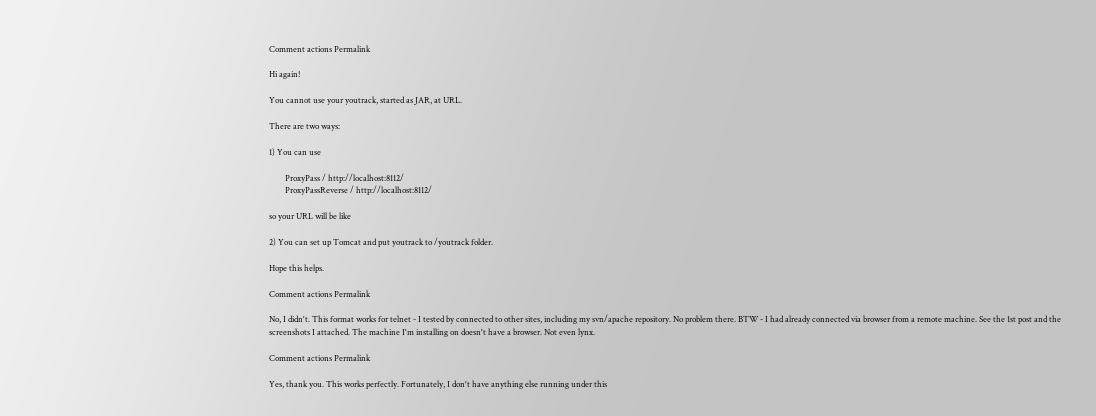Comment actions Permalink

Hi again!

You cannot use your youtrack, started as JAR, at URL.

There are two ways:

1) You can use

        ProxyPass / http://localhost:8112/
        ProxyPassReverse / http://localhost:8112/

so your URL will be like

2) You can set up Tomcat and put youtrack to /youtrack folder.

Hope this helps.

Comment actions Permalink

No, I didn't. This format works for telnet - I tested by connected to other sites, including my svn/apache repository. No problem there. BTW - I had already connected via browser from a remote machine. See the 1st post and the screenshots I attached. The machine I'm installing on doesn't have a browser. Not even lynx.

Comment actions Permalink

Yes, thank you. This works perfectly. Fortunately, I don't have anything else running under this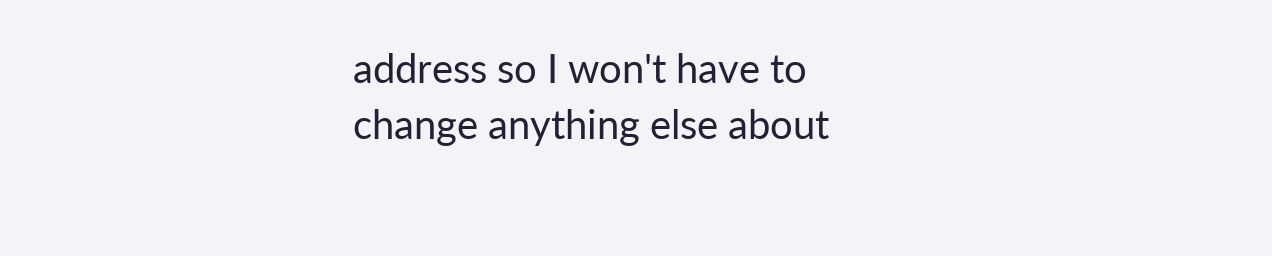address so I won't have to change anything else about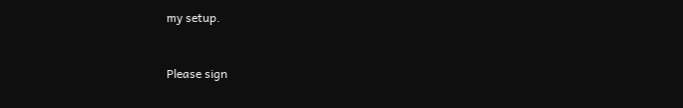my setup.


Please sign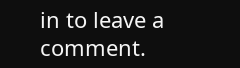in to leave a comment.